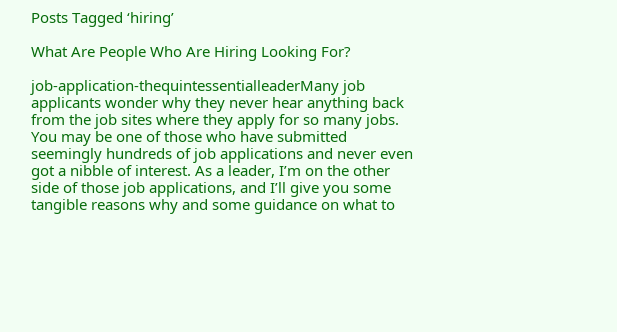Posts Tagged ‘hiring’

What Are People Who Are Hiring Looking For?

job-application-thequintessentialleaderMany job applicants wonder why they never hear anything back from the job sites where they apply for so many jobs. You may be one of those who have submitted seemingly hundreds of job applications and never even got a nibble of interest. As a leader, I’m on the other side of those job applications, and I’ll give you some tangible reasons why and some guidance on what to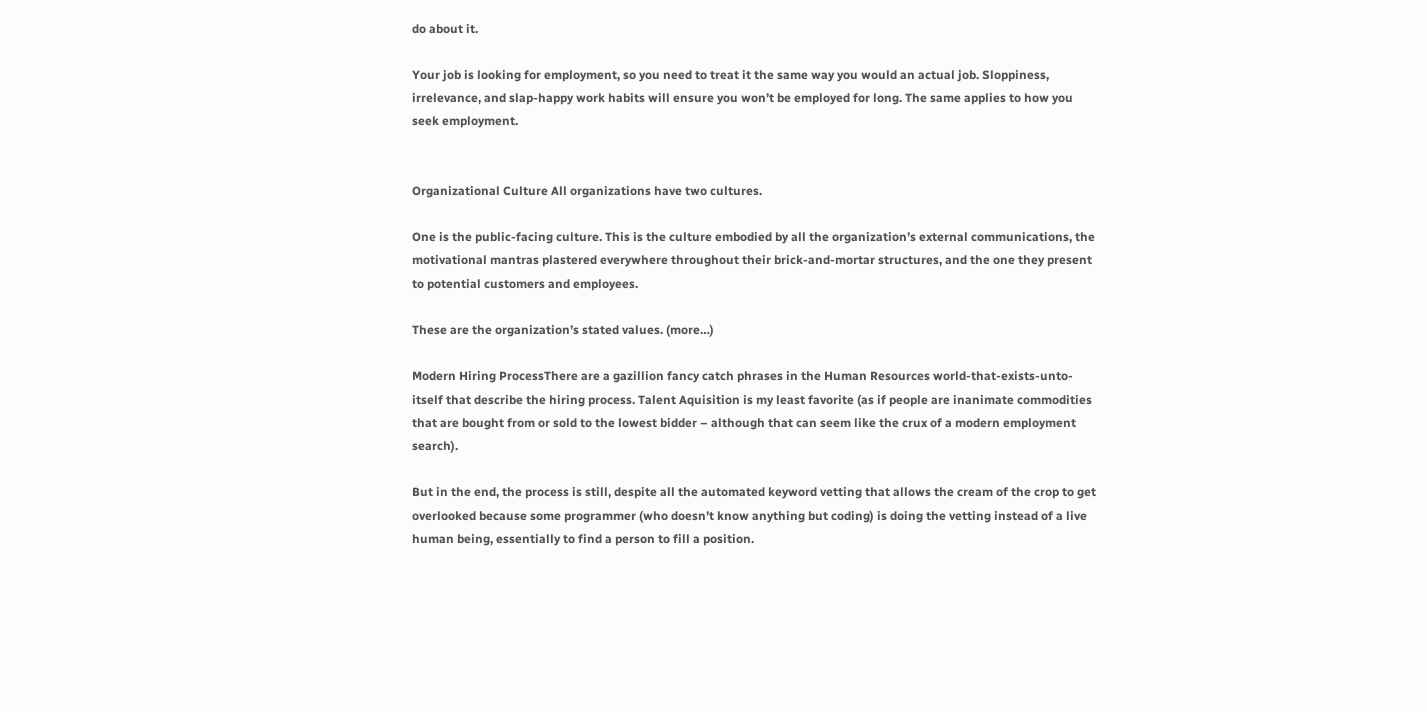do about it.

Your job is looking for employment, so you need to treat it the same way you would an actual job. Sloppiness, irrelevance, and slap-happy work habits will ensure you won’t be employed for long. The same applies to how you seek employment.


Organizational Culture All organizations have two cultures.

One is the public-facing culture. This is the culture embodied by all the organization’s external communications, the motivational mantras plastered everywhere throughout their brick-and-mortar structures, and the one they present to potential customers and employees.

These are the organization’s stated values. (more…)

Modern Hiring ProcessThere are a gazillion fancy catch phrases in the Human Resources world-that-exists-unto-itself that describe the hiring process. Talent Aquisition is my least favorite (as if people are inanimate commodities that are bought from or sold to the lowest bidder – although that can seem like the crux of a modern employment search).

But in the end, the process is still, despite all the automated keyword vetting that allows the cream of the crop to get overlooked because some programmer (who doesn’t know anything but coding) is doing the vetting instead of a live human being, essentially to find a person to fill a position.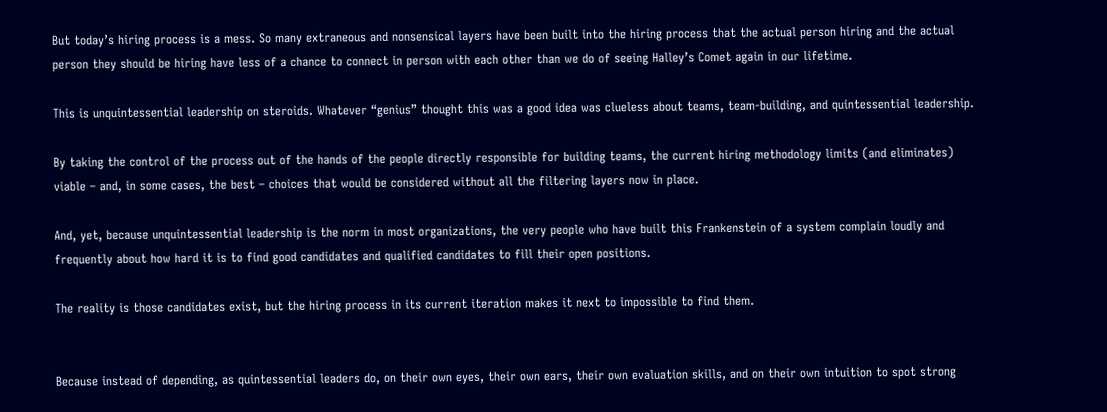But today’s hiring process is a mess. So many extraneous and nonsensical layers have been built into the hiring process that the actual person hiring and the actual person they should be hiring have less of a chance to connect in person with each other than we do of seeing Halley’s Comet again in our lifetime.

This is unquintessential leadership on steroids. Whatever “genius” thought this was a good idea was clueless about teams, team-building, and quintessential leadership.

By taking the control of the process out of the hands of the people directly responsible for building teams, the current hiring methodology limits (and eliminates) viable – and, in some cases, the best – choices that would be considered without all the filtering layers now in place.

And, yet, because unquintessential leadership is the norm in most organizations, the very people who have built this Frankenstein of a system complain loudly and frequently about how hard it is to find good candidates and qualified candidates to fill their open positions.

The reality is those candidates exist, but the hiring process in its current iteration makes it next to impossible to find them.


Because instead of depending, as quintessential leaders do, on their own eyes, their own ears, their own evaluation skills, and on their own intuition to spot strong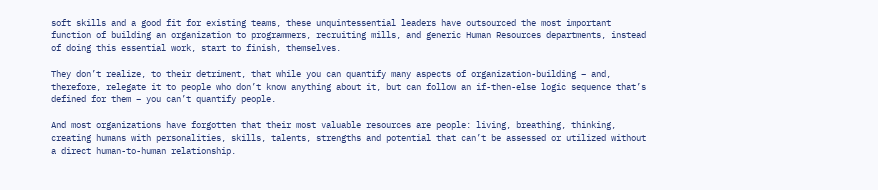soft skills and a good fit for existing teams, these unquintessential leaders have outsourced the most important function of building an organization to programmers, recruiting mills, and generic Human Resources departments, instead of doing this essential work, start to finish, themselves.

They don’t realize, to their detriment, that while you can quantify many aspects of organization-building – and, therefore, relegate it to people who don’t know anything about it, but can follow an if-then-else logic sequence that’s defined for them – you can’t quantify people.

And most organizations have forgotten that their most valuable resources are people: living, breathing, thinking, creating humans with personalities, skills, talents, strengths and potential that can’t be assessed or utilized without a direct human-to-human relationship.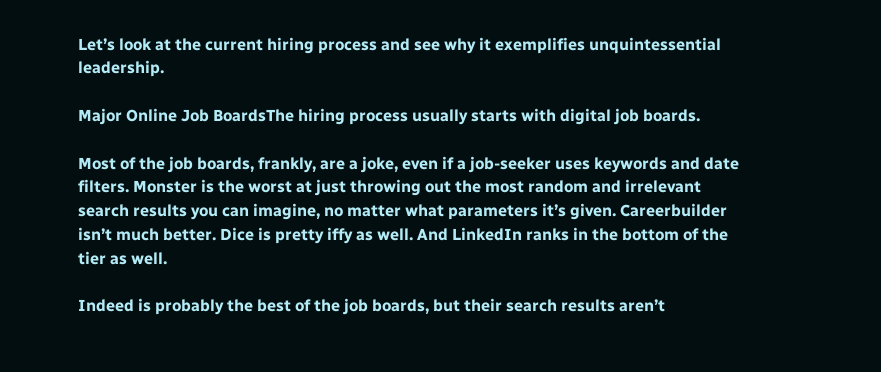Let’s look at the current hiring process and see why it exemplifies unquintessential leadership.

Major Online Job BoardsThe hiring process usually starts with digital job boards.

Most of the job boards, frankly, are a joke, even if a job-seeker uses keywords and date filters. Monster is the worst at just throwing out the most random and irrelevant search results you can imagine, no matter what parameters it’s given. Careerbuilder isn’t much better. Dice is pretty iffy as well. And LinkedIn ranks in the bottom of the tier as well.

Indeed is probably the best of the job boards, but their search results aren’t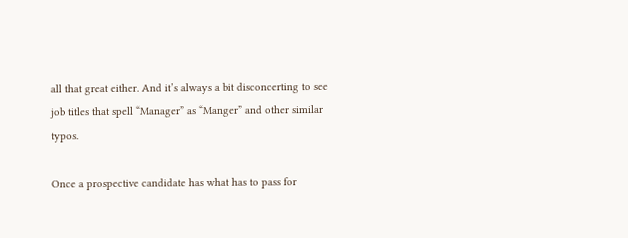all that great either. And it’s always a bit disconcerting to see job titles that spell “Manager” as “Manger” and other similar typos.

Once a prospective candidate has what has to pass for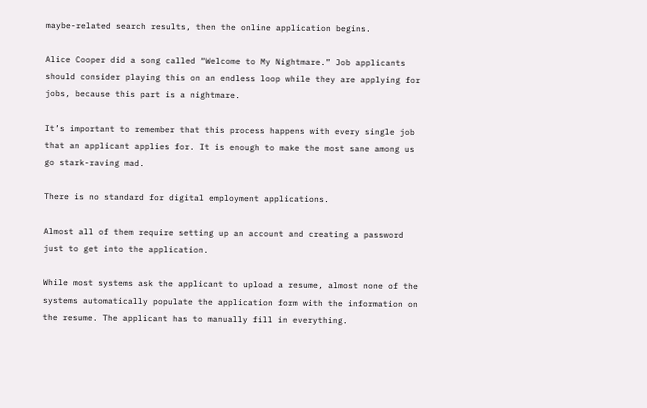maybe-related search results, then the online application begins.

Alice Cooper did a song called “Welcome to My Nightmare.” Job applicants should consider playing this on an endless loop while they are applying for jobs, because this part is a nightmare.

It’s important to remember that this process happens with every single job that an applicant applies for. It is enough to make the most sane among us go stark-raving mad.

There is no standard for digital employment applications.

Almost all of them require setting up an account and creating a password just to get into the application.

While most systems ask the applicant to upload a resume, almost none of the systems automatically populate the application form with the information on the resume. The applicant has to manually fill in everything.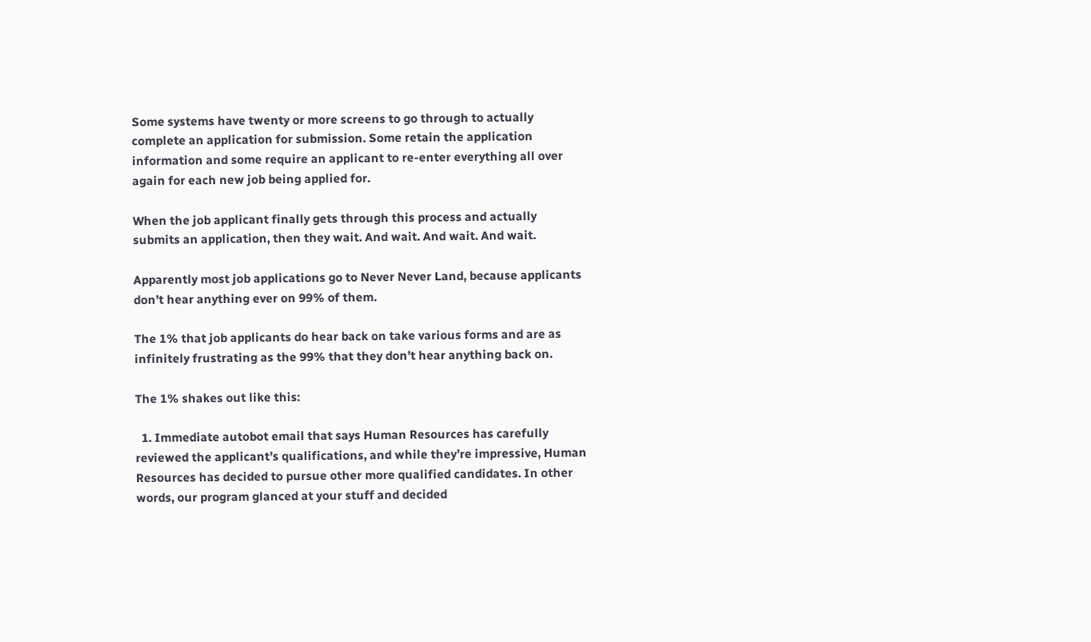Some systems have twenty or more screens to go through to actually complete an application for submission. Some retain the application information and some require an applicant to re-enter everything all over again for each new job being applied for.

When the job applicant finally gets through this process and actually submits an application, then they wait. And wait. And wait. And wait.

Apparently most job applications go to Never Never Land, because applicants don’t hear anything ever on 99% of them.

The 1% that job applicants do hear back on take various forms and are as infinitely frustrating as the 99% that they don’t hear anything back on.

The 1% shakes out like this:

  1. Immediate autobot email that says Human Resources has carefully reviewed the applicant’s qualifications, and while they’re impressive, Human Resources has decided to pursue other more qualified candidates. In other words, our program glanced at your stuff and decided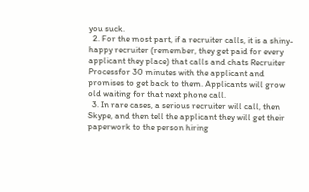you suck.
  2. For the most part, if a recruiter calls, it is a shiny-happy recruiter (remember, they get paid for every applicant they place) that calls and chats Recruiter Processfor 30 minutes with the applicant and promises to get back to them. Applicants will grow old waiting for that next phone call.
  3. In rare cases, a serious recruiter will call, then Skype, and then tell the applicant they will get their paperwork to the person hiring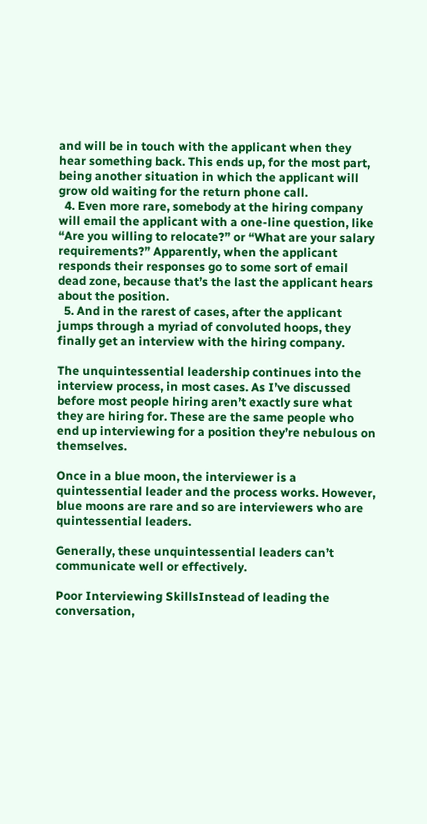and will be in touch with the applicant when they hear something back. This ends up, for the most part, being another situation in which the applicant will grow old waiting for the return phone call.
  4. Even more rare, somebody at the hiring company will email the applicant with a one-line question, like “Are you willing to relocate?” or “What are your salary requirements?” Apparently, when the applicant responds their responses go to some sort of email dead zone, because that’s the last the applicant hears about the position.
  5. And in the rarest of cases, after the applicant jumps through a myriad of convoluted hoops, they finally get an interview with the hiring company.

The unquintessential leadership continues into the interview process, in most cases. As I’ve discussed before most people hiring aren’t exactly sure what they are hiring for. These are the same people who end up interviewing for a position they’re nebulous on themselves.

Once in a blue moon, the interviewer is a quintessential leader and the process works. However, blue moons are rare and so are interviewers who are quintessential leaders.

Generally, these unquintessential leaders can’t communicate well or effectively.

Poor Interviewing SkillsInstead of leading the conversation,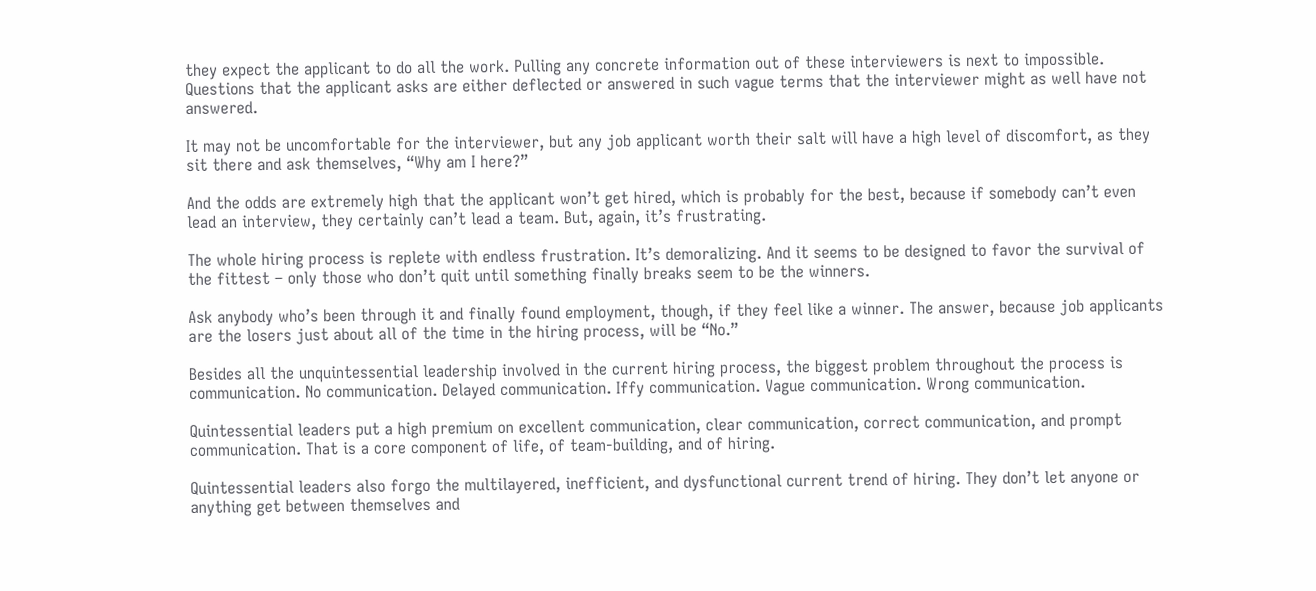they expect the applicant to do all the work. Pulling any concrete information out of these interviewers is next to impossible. Questions that the applicant asks are either deflected or answered in such vague terms that the interviewer might as well have not answered.

It may not be uncomfortable for the interviewer, but any job applicant worth their salt will have a high level of discomfort, as they sit there and ask themselves, “Why am I here?”

And the odds are extremely high that the applicant won’t get hired, which is probably for the best, because if somebody can’t even lead an interview, they certainly can’t lead a team. But, again, it’s frustrating.

The whole hiring process is replete with endless frustration. It’s demoralizing. And it seems to be designed to favor the survival of the fittest – only those who don’t quit until something finally breaks seem to be the winners.

Ask anybody who’s been through it and finally found employment, though, if they feel like a winner. The answer, because job applicants are the losers just about all of the time in the hiring process, will be “No.”

Besides all the unquintessential leadership involved in the current hiring process, the biggest problem throughout the process is communication. No communication. Delayed communication. Iffy communication. Vague communication. Wrong communication.

Quintessential leaders put a high premium on excellent communication, clear communication, correct communication, and prompt communication. That is a core component of life, of team-building, and of hiring.

Quintessential leaders also forgo the multilayered, inefficient, and dysfunctional current trend of hiring. They don’t let anyone or anything get between themselves and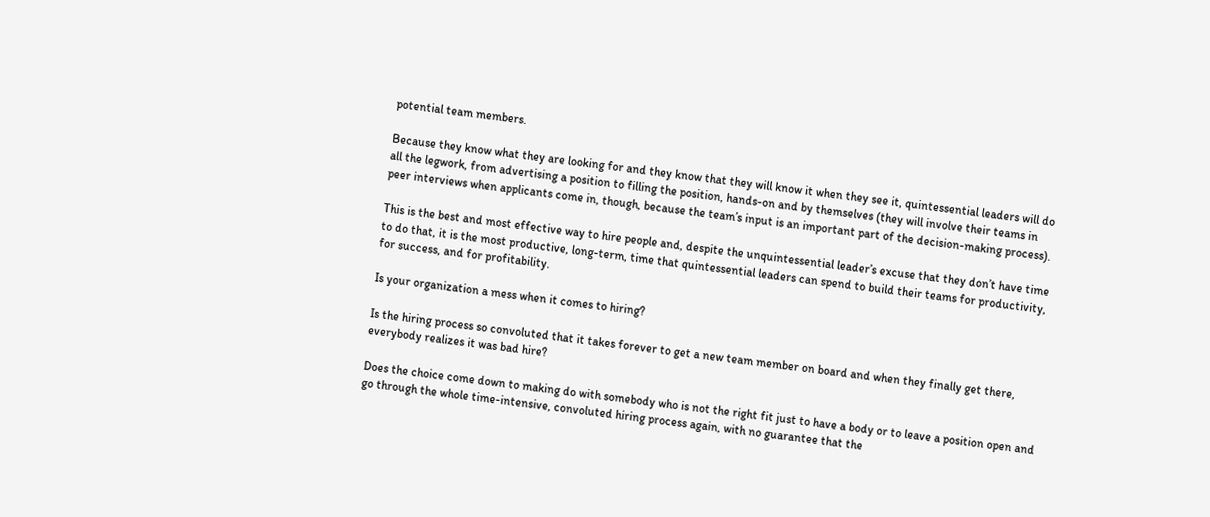potential team members.

Because they know what they are looking for and they know that they will know it when they see it, quintessential leaders will do all the legwork, from advertising a position to filling the position, hands-on and by themselves (they will involve their teams in peer interviews when applicants come in, though, because the team’s input is an important part of the decision-making process).

This is the best and most effective way to hire people and, despite the unquintessential leader’s excuse that they don’t have time to do that, it is the most productive, long-term, time that quintessential leaders can spend to build their teams for productivity, for success, and for profitability.

Is your organization a mess when it comes to hiring?

Is the hiring process so convoluted that it takes forever to get a new team member on board and when they finally get there, everybody realizes it was bad hire?

Does the choice come down to making do with somebody who is not the right fit just to have a body or to leave a position open and go through the whole time-intensive, convoluted hiring process again, with no guarantee that the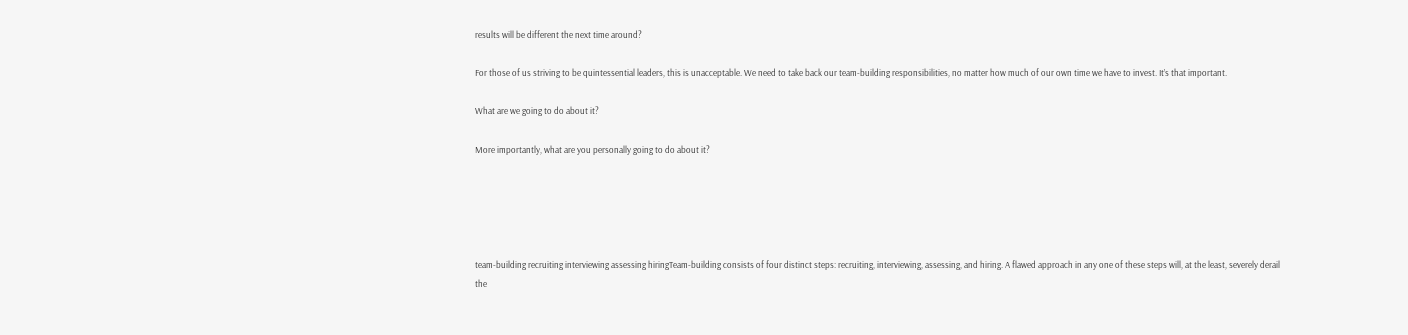results will be different the next time around?

For those of us striving to be quintessential leaders, this is unacceptable. We need to take back our team-building responsibilities, no matter how much of our own time we have to invest. It’s that important.

What are we going to do about it?

More importantly, what are you personally going to do about it?





team-building recruiting interviewing assessing hiringTeam-building consists of four distinct steps: recruiting, interviewing, assessing, and hiring. A flawed approach in any one of these steps will, at the least, severely derail the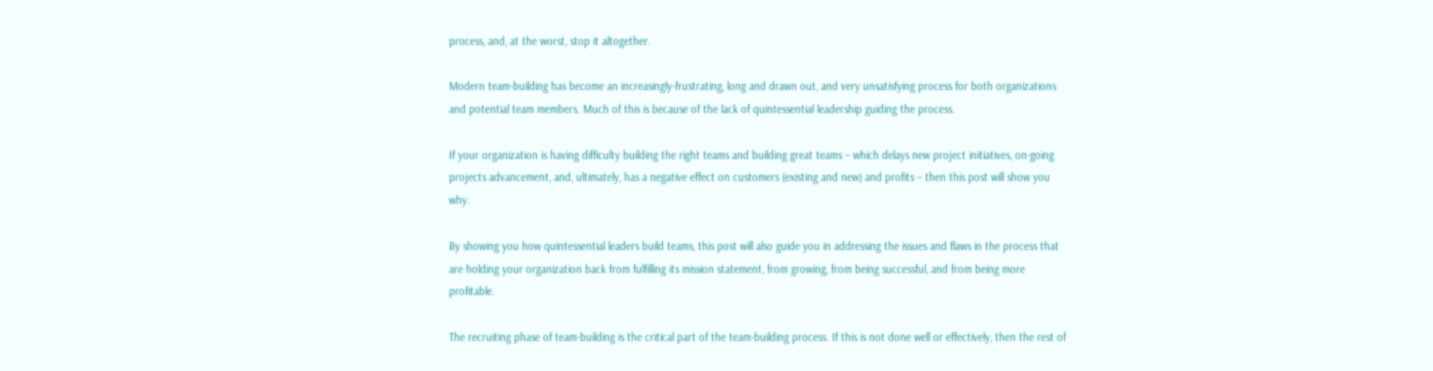process, and, at the worst, stop it altogether.

Modern team-building has become an increasingly-frustrating, long and drawn out, and very unsatisfying process for both organizations and potential team members. Much of this is because of the lack of quintessential leadership guiding the process.

If your organization is having difficulty building the right teams and building great teams – which delays new project initiatives, on-going projects advancement, and, ultimately, has a negative effect on customers (existing and new) and profits – then this post will show you why.

By showing you how quintessential leaders build teams, this post will also guide you in addressing the issues and flaws in the process that are holding your organization back from fulfilling its mission statement, from growing, from being successful, and from being more profitable.

The recruiting phase of team-building is the critical part of the team-building process. If this is not done well or effectively, then the rest of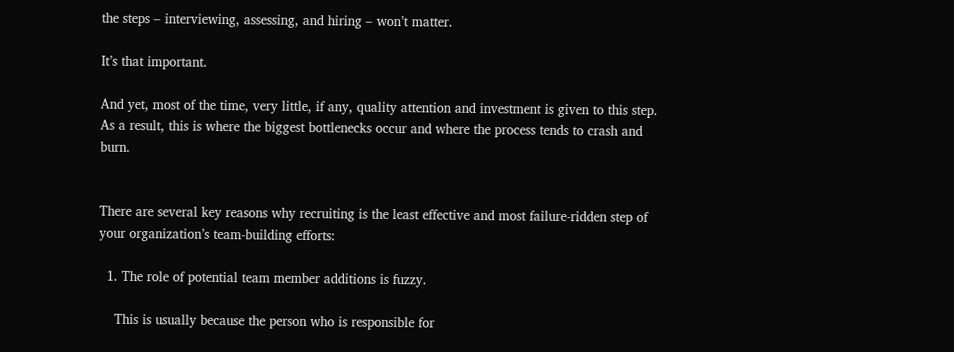the steps – interviewing, assessing, and hiring – won’t matter.

It’s that important.

And yet, most of the time, very little, if any, quality attention and investment is given to this step. As a result, this is where the biggest bottlenecks occur and where the process tends to crash and burn.


There are several key reasons why recruiting is the least effective and most failure-ridden step of your organization’s team-building efforts:

  1. The role of potential team member additions is fuzzy.

    This is usually because the person who is responsible for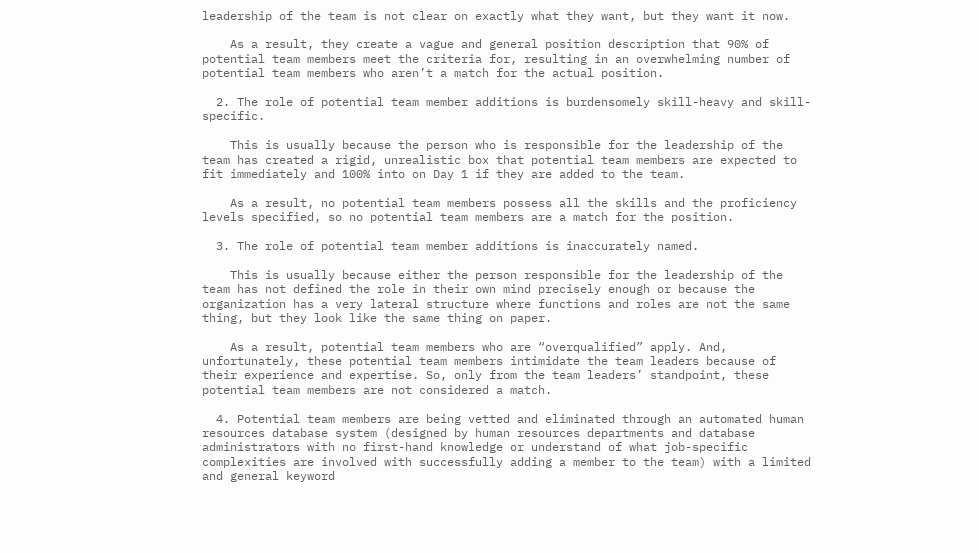leadership of the team is not clear on exactly what they want, but they want it now.

    As a result, they create a vague and general position description that 90% of potential team members meet the criteria for, resulting in an overwhelming number of potential team members who aren’t a match for the actual position.

  2. The role of potential team member additions is burdensomely skill-heavy and skill-specific.

    This is usually because the person who is responsible for the leadership of the team has created a rigid, unrealistic box that potential team members are expected to fit immediately and 100% into on Day 1 if they are added to the team.

    As a result, no potential team members possess all the skills and the proficiency levels specified, so no potential team members are a match for the position.

  3. The role of potential team member additions is inaccurately named.

    This is usually because either the person responsible for the leadership of the team has not defined the role in their own mind precisely enough or because the organization has a very lateral structure where functions and roles are not the same thing, but they look like the same thing on paper.

    As a result, potential team members who are “overqualified” apply. And, unfortunately, these potential team members intimidate the team leaders because of their experience and expertise. So, only from the team leaders’ standpoint, these potential team members are not considered a match.

  4. Potential team members are being vetted and eliminated through an automated human resources database system (designed by human resources departments and database administrators with no first-hand knowledge or understand of what job-specific complexities are involved with successfully adding a member to the team) with a limited and general keyword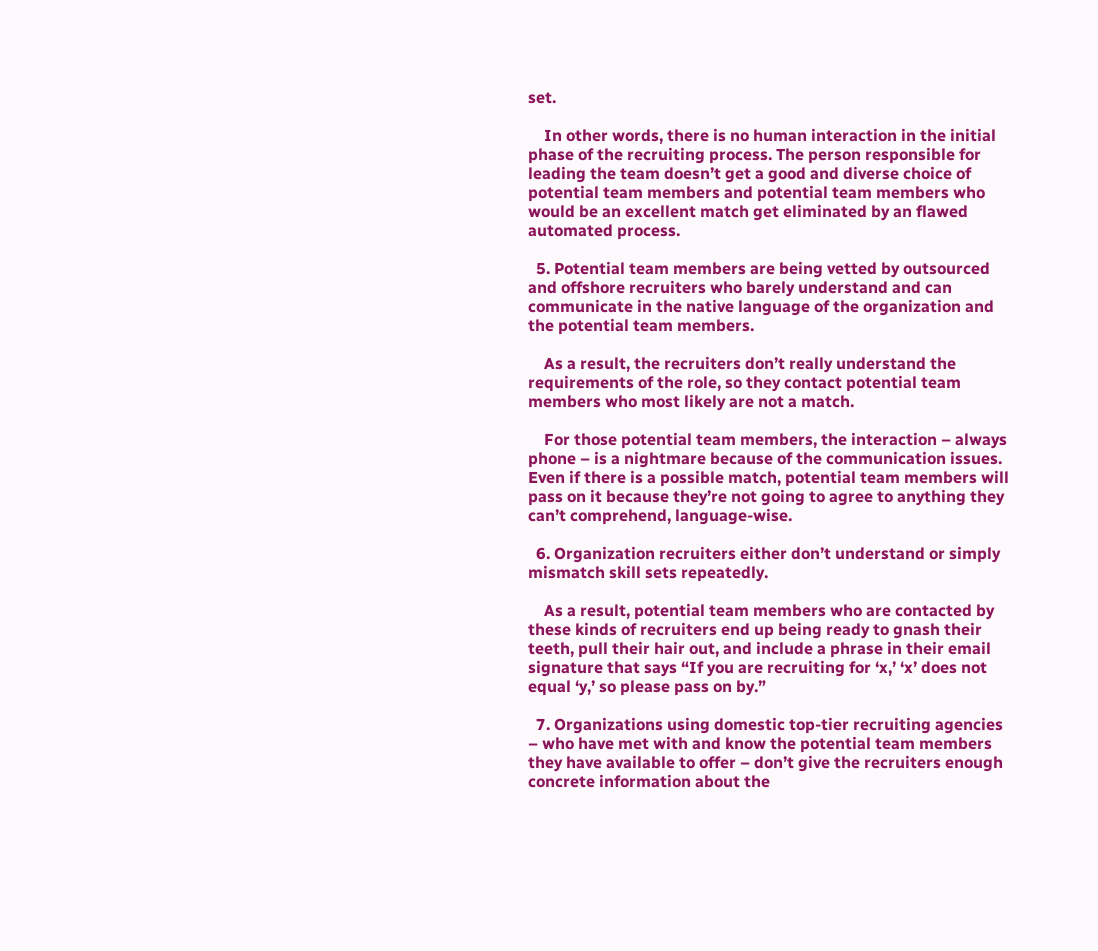set.

    In other words, there is no human interaction in the initial phase of the recruiting process. The person responsible for leading the team doesn’t get a good and diverse choice of potential team members and potential team members who would be an excellent match get eliminated by an flawed automated process.

  5. Potential team members are being vetted by outsourced and offshore recruiters who barely understand and can communicate in the native language of the organization and the potential team members.

    As a result, the recruiters don’t really understand the requirements of the role, so they contact potential team members who most likely are not a match.

    For those potential team members, the interaction – always phone – is a nightmare because of the communication issues. Even if there is a possible match, potential team members will pass on it because they’re not going to agree to anything they can’t comprehend, language-wise.

  6. Organization recruiters either don’t understand or simply mismatch skill sets repeatedly.

    As a result, potential team members who are contacted by these kinds of recruiters end up being ready to gnash their teeth, pull their hair out, and include a phrase in their email signature that says “If you are recruiting for ‘x,’ ‘x’ does not equal ‘y,’ so please pass on by.”

  7. Organizations using domestic top-tier recruiting agencies – who have met with and know the potential team members they have available to offer – don’t give the recruiters enough concrete information about the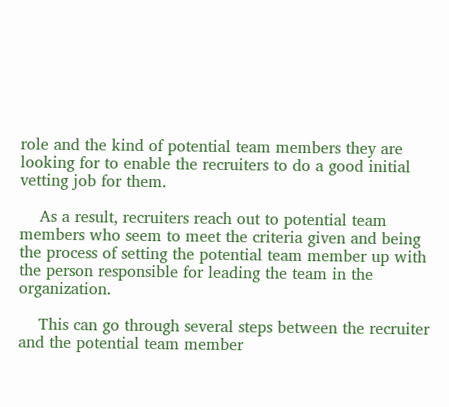role and the kind of potential team members they are looking for to enable the recruiters to do a good initial vetting job for them.

    As a result, recruiters reach out to potential team members who seem to meet the criteria given and being the process of setting the potential team member up with the person responsible for leading the team in the organization.

    This can go through several steps between the recruiter and the potential team member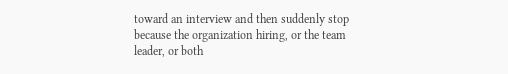toward an interview and then suddenly stop because the organization hiring, or the team leader, or both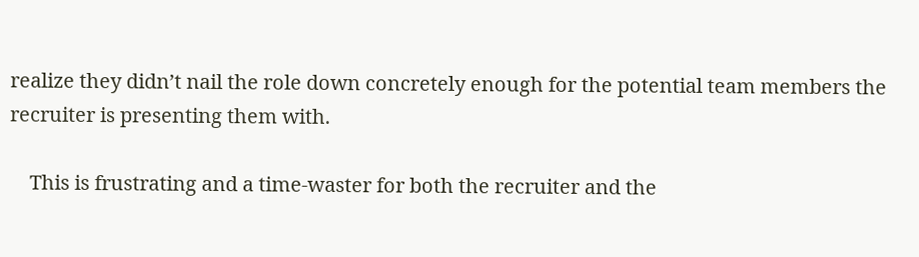realize they didn’t nail the role down concretely enough for the potential team members the recruiter is presenting them with.

    This is frustrating and a time-waster for both the recruiter and the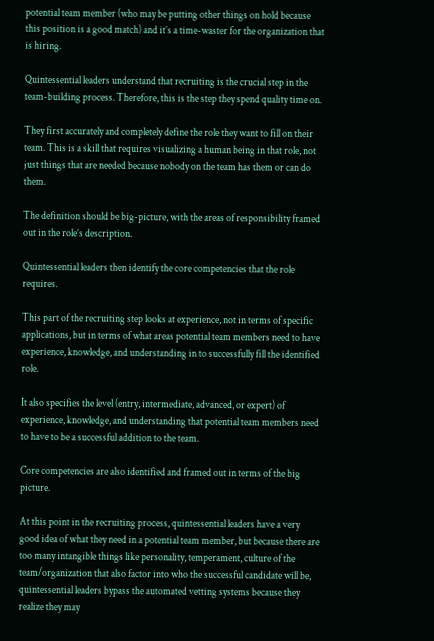potential team member (who may be putting other things on hold because this position is a good match) and it’s a time-waster for the organization that is hiring.

Quintessential leaders understand that recruiting is the crucial step in the team-building process. Therefore, this is the step they spend quality time on.

They first accurately and completely define the role they want to fill on their team. This is a skill that requires visualizing a human being in that role, not just things that are needed because nobody on the team has them or can do them.

The definition should be big-picture, with the areas of responsibility framed out in the role’s description.

Quintessential leaders then identify the core competencies that the role requires.

This part of the recruiting step looks at experience, not in terms of specific applications, but in terms of what areas potential team members need to have experience, knowledge, and understanding in to successfully fill the identified role.

It also specifies the level (entry, intermediate, advanced, or expert) of experience, knowledge, and understanding that potential team members need to have to be a successful addition to the team.

Core competencies are also identified and framed out in terms of the big picture.

At this point in the recruiting process, quintessential leaders have a very good idea of what they need in a potential team member, but because there are too many intangible things like personality, temperament, culture of the team/organization that also factor into who the successful candidate will be, quintessential leaders bypass the automated vetting systems because they realize they may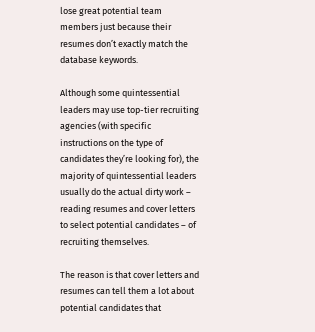lose great potential team members just because their resumes don’t exactly match the database keywords.

Although some quintessential leaders may use top-tier recruiting agencies (with specific instructions on the type of candidates they’re looking for), the majority of quintessential leaders usually do the actual dirty work – reading resumes and cover letters to select potential candidates – of recruiting themselves.

The reason is that cover letters and resumes can tell them a lot about potential candidates that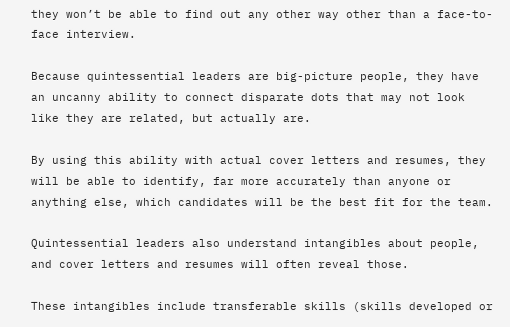they won’t be able to find out any other way other than a face-to-face interview.

Because quintessential leaders are big-picture people, they have an uncanny ability to connect disparate dots that may not look like they are related, but actually are.

By using this ability with actual cover letters and resumes, they will be able to identify, far more accurately than anyone or anything else, which candidates will be the best fit for the team.

Quintessential leaders also understand intangibles about people, and cover letters and resumes will often reveal those.

These intangibles include transferable skills (skills developed or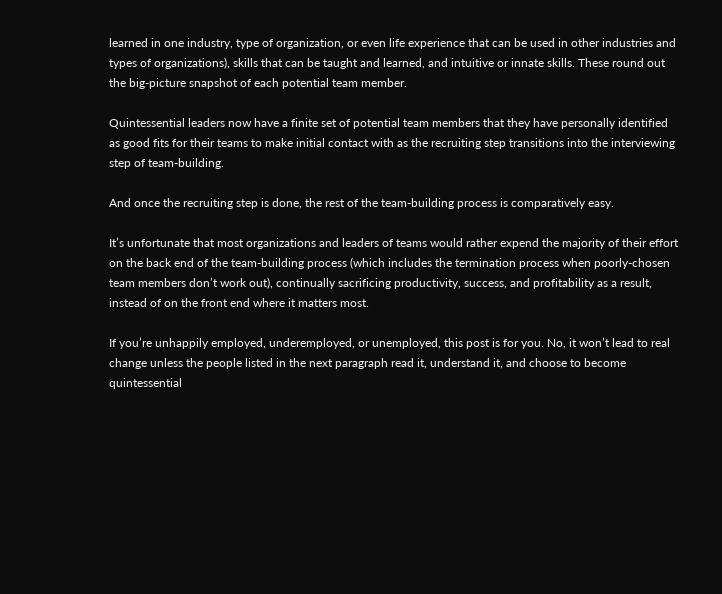learned in one industry, type of organization, or even life experience that can be used in other industries and types of organizations), skills that can be taught and learned, and intuitive or innate skills. These round out the big-picture snapshot of each potential team member.

Quintessential leaders now have a finite set of potential team members that they have personally identified as good fits for their teams to make initial contact with as the recruiting step transitions into the interviewing step of team-building.

And once the recruiting step is done, the rest of the team-building process is comparatively easy.

It’s unfortunate that most organizations and leaders of teams would rather expend the majority of their effort on the back end of the team-building process (which includes the termination process when poorly-chosen team members don’t work out), continually sacrificing productivity, success, and profitability as a result, instead of on the front end where it matters most.

If you’re unhappily employed, underemployed, or unemployed, this post is for you. No, it won’t lead to real change unless the people listed in the next paragraph read it, understand it, and choose to become quintessential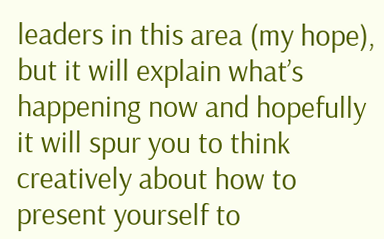leaders in this area (my hope), but it will explain what’s happening now and hopefully it will spur you to think creatively about how to present yourself to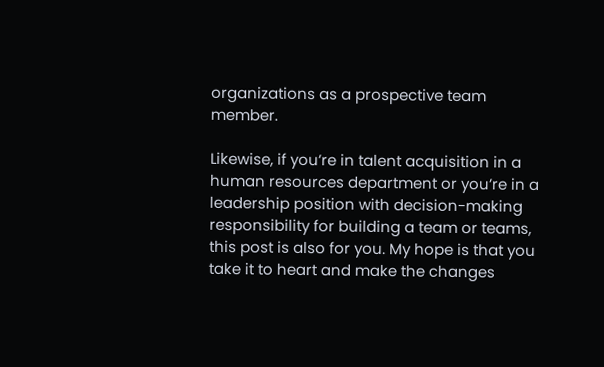organizations as a prospective team member.

Likewise, if you’re in talent acquisition in a human resources department or you’re in a leadership position with decision-making responsibility for building a team or teams, this post is also for you. My hope is that you take it to heart and make the changes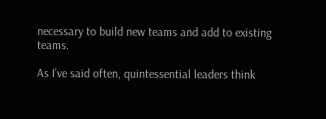necessary to build new teams and add to existing teams.

As I’ve said often, quintessential leaders think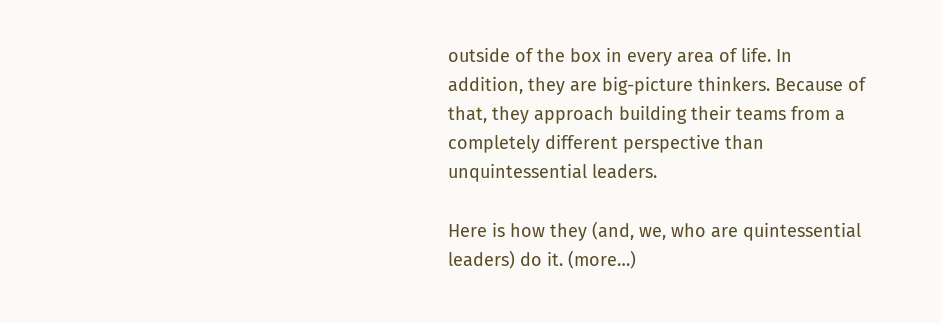outside of the box in every area of life. In addition, they are big-picture thinkers. Because of that, they approach building their teams from a completely different perspective than unquintessential leaders.

Here is how they (and, we, who are quintessential leaders) do it. (more…)